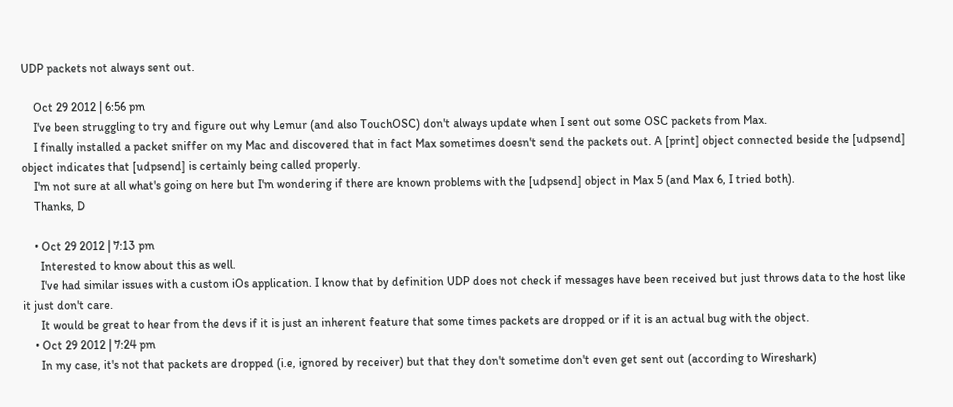UDP packets not always sent out.

    Oct 29 2012 | 6:56 pm
    I've been struggling to try and figure out why Lemur (and also TouchOSC) don't always update when I sent out some OSC packets from Max.
    I finally installed a packet sniffer on my Mac and discovered that in fact Max sometimes doesn't send the packets out. A [print] object connected beside the [udpsend] object indicates that [udpsend] is certainly being called properly.
    I'm not sure at all what's going on here but I'm wondering if there are known problems with the [udpsend] object in Max 5 (and Max 6, I tried both).
    Thanks, D

    • Oct 29 2012 | 7:13 pm
      Interested to know about this as well.
      I've had similar issues with a custom iOs application. I know that by definition UDP does not check if messages have been received but just throws data to the host like it just don't care.
      It would be great to hear from the devs if it is just an inherent feature that some times packets are dropped or if it is an actual bug with the object.
    • Oct 29 2012 | 7:24 pm
      In my case, it's not that packets are dropped (i.e, ignored by receiver) but that they don't sometime don't even get sent out (according to Wireshark)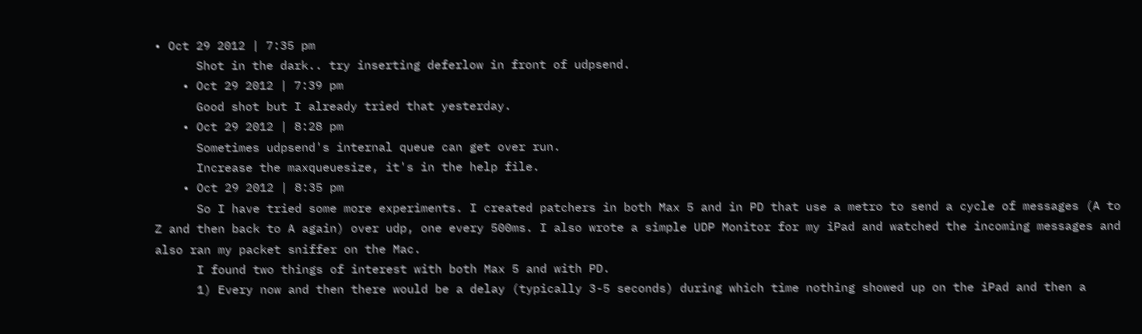• Oct 29 2012 | 7:35 pm
      Shot in the dark.. try inserting deferlow in front of udpsend.
    • Oct 29 2012 | 7:39 pm
      Good shot but I already tried that yesterday.
    • Oct 29 2012 | 8:28 pm
      Sometimes udpsend's internal queue can get over run.
      Increase the maxqueuesize, it's in the help file.
    • Oct 29 2012 | 8:35 pm
      So I have tried some more experiments. I created patchers in both Max 5 and in PD that use a metro to send a cycle of messages (A to Z and then back to A again) over udp, one every 500ms. I also wrote a simple UDP Monitor for my iPad and watched the incoming messages and also ran my packet sniffer on the Mac.
      I found two things of interest with both Max 5 and with PD.
      1) Every now and then there would be a delay (typically 3-5 seconds) during which time nothing showed up on the iPad and then a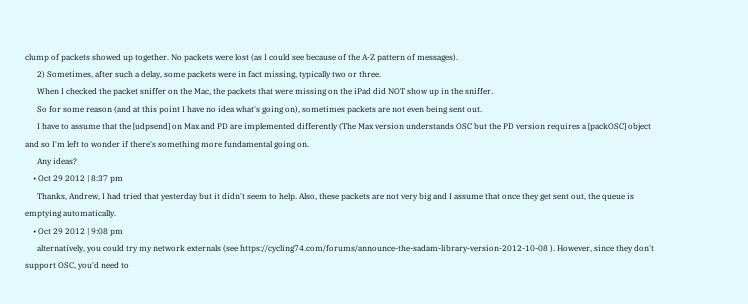clump of packets showed up together. No packets were lost (as I could see because of the A-Z pattern of messages).
      2) Sometimes, after such a delay, some packets were in fact missing, typically two or three.
      When I checked the packet sniffer on the Mac, the packets that were missing on the iPad did NOT show up in the sniffer.
      So for some reason (and at this point I have no idea what's going on), sometimes packets are not even being sent out.
      I have to assume that the [udpsend] on Max and PD are implemented differently (The Max version understands OSC but the PD version requires a [packOSC] object and so I'm left to wonder if there's something more fundamental going on.
      Any ideas?
    • Oct 29 2012 | 8:37 pm
      Thanks, Andrew, I had tried that yesterday but it didn't seem to help. Also, these packets are not very big and I assume that once they get sent out, the queue is emptying automatically.
    • Oct 29 2012 | 9:08 pm
      alternatively, you could try my network externals (see https://cycling74.com/forums/announce-the-sadam-library-version-2012-10-08 ). However, since they don't support OSC, you'd need to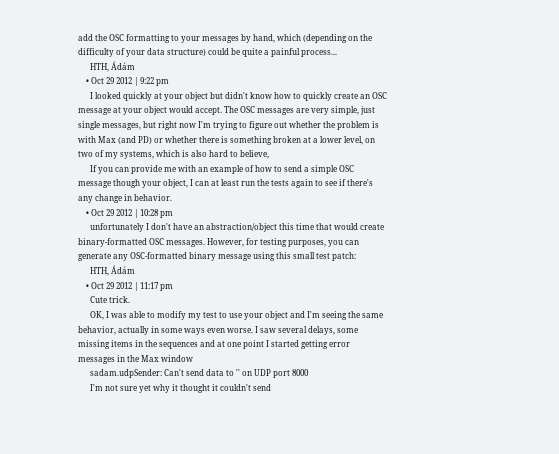add the OSC formatting to your messages by hand, which (depending on the difficulty of your data structure) could be quite a painful process...
      HTH, Ádám
    • Oct 29 2012 | 9:22 pm
      I looked quickly at your object but didn't know how to quickly create an OSC message at your object would accept. The OSC messages are very simple, just single messages, but right now I'm trying to figure out whether the problem is with Max (and PD) or whether there is something broken at a lower level, on two of my systems, which is also hard to believe,
      If you can provide me with an example of how to send a simple OSC message though your object, I can at least run the tests again to see if there's any change in behavior.
    • Oct 29 2012 | 10:28 pm
      unfortunately I don't have an abstraction/object this time that would create binary-formatted OSC messages. However, for testing purposes, you can generate any OSC-formatted binary message using this small test patch:
      HTH, Ádám
    • Oct 29 2012 | 11:17 pm
      Cute trick.
      OK, I was able to modify my test to use your object and I'm seeing the same behavior, actually in some ways even worse. I saw several delays, some missing items in the sequences and at one point I started getting error messages in the Max window
      sadam.udpSender: Can't send data to '' on UDP port 8000
      I'm not sure yet why it thought it couldn't send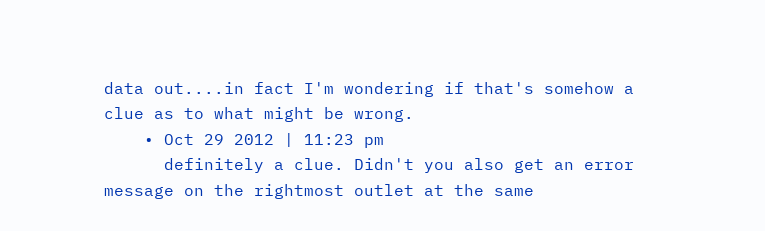data out....in fact I'm wondering if that's somehow a clue as to what might be wrong.
    • Oct 29 2012 | 11:23 pm
      definitely a clue. Didn't you also get an error message on the rightmost outlet at the same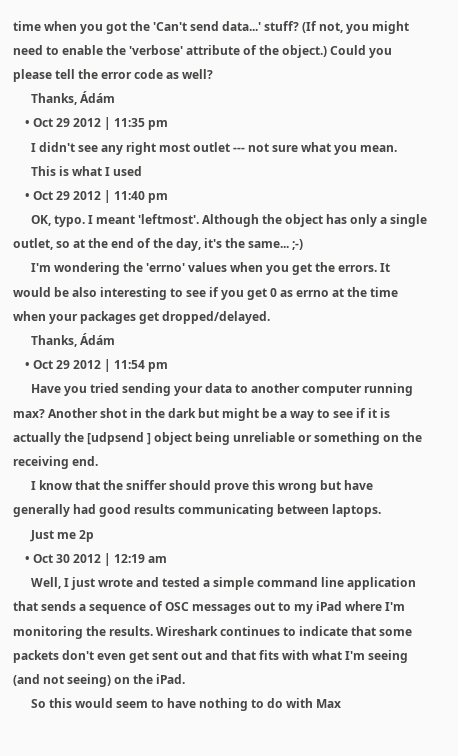time when you got the 'Can't send data...' stuff? (If not, you might need to enable the 'verbose' attribute of the object.) Could you please tell the error code as well?
      Thanks, Ádám
    • Oct 29 2012 | 11:35 pm
      I didn't see any right most outlet --- not sure what you mean.
      This is what I used
    • Oct 29 2012 | 11:40 pm
      OK, typo. I meant 'leftmost'. Although the object has only a single outlet, so at the end of the day, it's the same... ;-)
      I'm wondering the 'errno' values when you get the errors. It would be also interesting to see if you get 0 as errno at the time when your packages get dropped/delayed.
      Thanks, Ádám
    • Oct 29 2012 | 11:54 pm
      Have you tried sending your data to another computer running max? Another shot in the dark but might be a way to see if it is actually the [udpsend ] object being unreliable or something on the receiving end.
      I know that the sniffer should prove this wrong but have generally had good results communicating between laptops.
      Just me 2p
    • Oct 30 2012 | 12:19 am
      Well, I just wrote and tested a simple command line application that sends a sequence of OSC messages out to my iPad where I'm monitoring the results. Wireshark continues to indicate that some packets don't even get sent out and that fits with what I'm seeing (and not seeing) on the iPad.
      So this would seem to have nothing to do with Max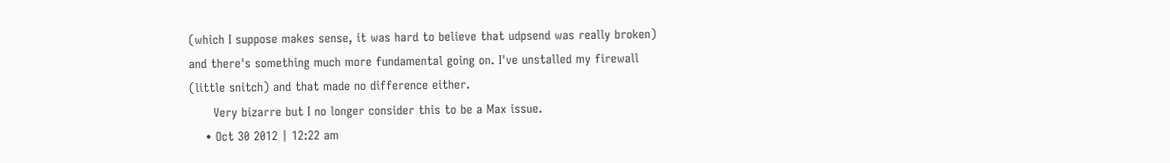(which I suppose makes sense, it was hard to believe that udpsend was really broken) and there's something much more fundamental going on. I've unstalled my firewall (little snitch) and that made no difference either.
      Very bizarre but I no longer consider this to be a Max issue.
    • Oct 30 2012 | 12:22 am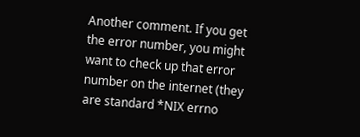Another comment. If you get the error number, you might want to check up that error number on the internet (they are standard *NIX errno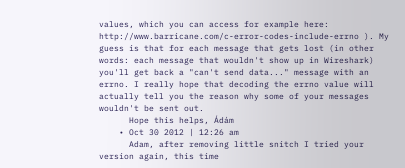values, which you can access for example here: http://www.barricane.com/c-error-codes-include-errno ). My guess is that for each message that gets lost (in other words: each message that wouldn't show up in Wireshark) you'll get back a "can't send data..." message with an errno. I really hope that decoding the errno value will actually tell you the reason why some of your messages wouldn't be sent out.
      Hope this helps, Ádám
    • Oct 30 2012 | 12:26 am
      Adam, after removing little snitch I tried your version again, this time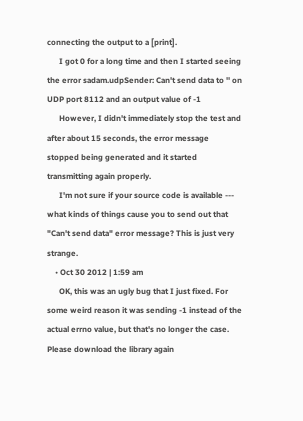connecting the output to a [print].
      I got 0 for a long time and then I started seeing the error sadam.udpSender: Can't send data to '' on UDP port 8112 and an output value of -1
      However, I didn't immediately stop the test and after about 15 seconds, the error message stopped being generated and it started transmitting again properly.
      I'm not sure if your source code is available --- what kinds of things cause you to send out that "Can't send data" error message? This is just very strange.
    • Oct 30 2012 | 1:59 am
      OK, this was an ugly bug that I just fixed. For some weird reason it was sending -1 instead of the actual errno value, but that's no longer the case. Please download the library again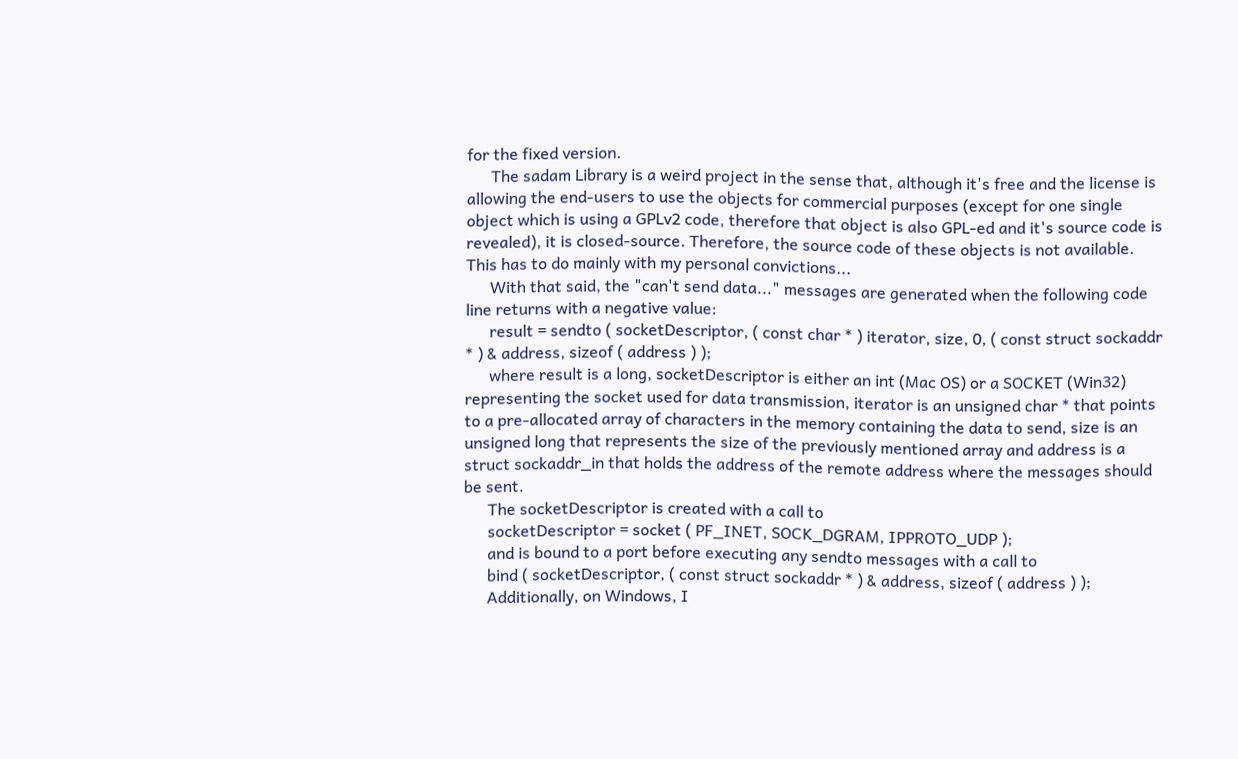for the fixed version.
      The sadam Library is a weird project in the sense that, although it's free and the license is allowing the end-users to use the objects for commercial purposes (except for one single object which is using a GPLv2 code, therefore that object is also GPL-ed and it's source code is revealed), it is closed-source. Therefore, the source code of these objects is not available. This has to do mainly with my personal convictions...
      With that said, the "can't send data..." messages are generated when the following code line returns with a negative value:
      result = sendto ( socketDescriptor, ( const char * ) iterator, size, 0, ( const struct sockaddr * ) & address, sizeof ( address ) );
      where result is a long, socketDescriptor is either an int (Mac OS) or a SOCKET (Win32) representing the socket used for data transmission, iterator is an unsigned char * that points to a pre-allocated array of characters in the memory containing the data to send, size is an unsigned long that represents the size of the previously mentioned array and address is a struct sockaddr_in that holds the address of the remote address where the messages should be sent.
      The socketDescriptor is created with a call to
      socketDescriptor = socket ( PF_INET, SOCK_DGRAM, IPPROTO_UDP );
      and is bound to a port before executing any sendto messages with a call to
      bind ( socketDescriptor, ( const struct sockaddr * ) & address, sizeof ( address ) );
      Additionally, on Windows, I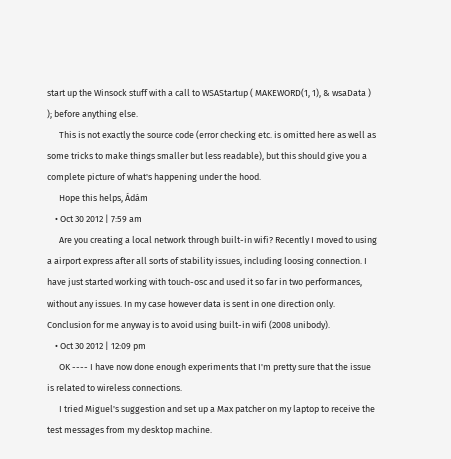start up the Winsock stuff with a call to WSAStartup ( MAKEWORD(1, 1), & wsaData ) ); before anything else.
      This is not exactly the source code (error checking etc. is omitted here as well as some tricks to make things smaller but less readable), but this should give you a complete picture of what's happening under the hood.
      Hope this helps, Ádám
    • Oct 30 2012 | 7:59 am
      Are you creating a local network through built-in wifi? Recently I moved to using a airport express after all sorts of stability issues, including loosing connection. I have just started working with touch-osc and used it so far in two performances, without any issues. In my case however data is sent in one direction only. Conclusion for me anyway is to avoid using built-in wifi (2008 unibody).
    • Oct 30 2012 | 12:09 pm
      OK ---- I have now done enough experiments that I'm pretty sure that the issue is related to wireless connections.
      I tried Miguel's suggestion and set up a Max patcher on my laptop to receive the test messages from my desktop machine.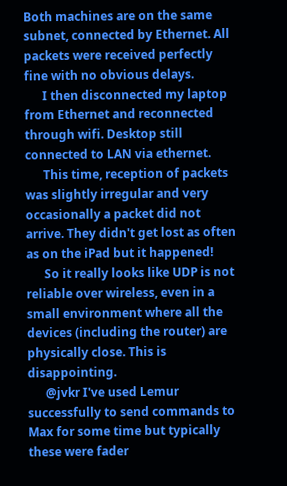Both machines are on the same subnet, connected by Ethernet. All packets were received perfectly fine with no obvious delays.
      I then disconnected my laptop from Ethernet and reconnected through wifi. Desktop still connected to LAN via ethernet.
      This time, reception of packets was slightly irregular and very occasionally a packet did not arrive. They didn't get lost as often as on the iPad but it happened!
      So it really looks like UDP is not reliable over wireless, even in a small environment where all the devices (including the router) are physically close. This is disappointing.
      @jvkr I've used Lemur successfully to send commands to Max for some time but typically these were fader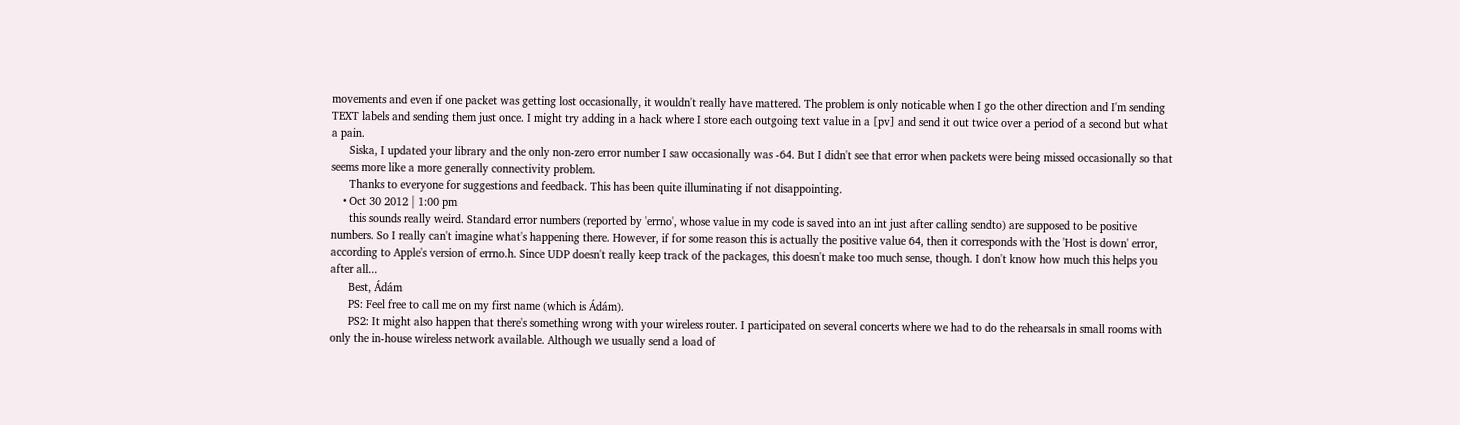movements and even if one packet was getting lost occasionally, it wouldn't really have mattered. The problem is only noticable when I go the other direction and I'm sending TEXT labels and sending them just once. I might try adding in a hack where I store each outgoing text value in a [pv] and send it out twice over a period of a second but what a pain.
      Siska, I updated your library and the only non-zero error number I saw occasionally was -64. But I didn't see that error when packets were being missed occasionally so that seems more like a more generally connectivity problem.
      Thanks to everyone for suggestions and feedback. This has been quite illuminating if not disappointing.
    • Oct 30 2012 | 1:00 pm
      this sounds really weird. Standard error numbers (reported by 'errno', whose value in my code is saved into an int just after calling sendto) are supposed to be positive numbers. So I really can't imagine what's happening there. However, if for some reason this is actually the positive value 64, then it corresponds with the 'Host is down' error, according to Apple's version of errno.h. Since UDP doesn't really keep track of the packages, this doesn't make too much sense, though. I don't know how much this helps you after all...
      Best, Ádám
      PS: Feel free to call me on my first name (which is Ádám).
      PS2: It might also happen that there's something wrong with your wireless router. I participated on several concerts where we had to do the rehearsals in small rooms with only the in-house wireless network available. Although we usually send a load of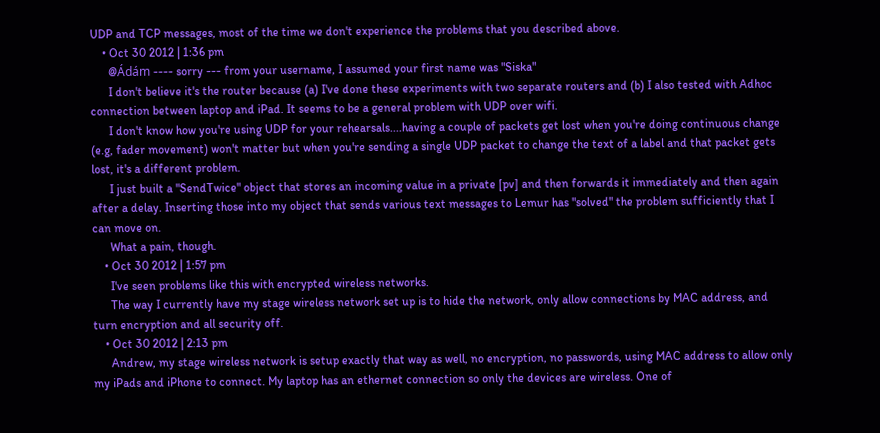UDP and TCP messages, most of the time we don't experience the problems that you described above.
    • Oct 30 2012 | 1:36 pm
      @Ádám ---- sorry --- from your username, I assumed your first name was "Siska"
      I don't believe it's the router because (a) I've done these experiments with two separate routers and (b) I also tested with Adhoc connection between laptop and iPad. It seems to be a general problem with UDP over wifi.
      I don't know how you're using UDP for your rehearsals....having a couple of packets get lost when you're doing continuous change (e.g, fader movement) won't matter but when you're sending a single UDP packet to change the text of a label and that packet gets lost, it's a different problem.
      I just built a "SendTwice" object that stores an incoming value in a private [pv] and then forwards it immediately and then again after a delay. Inserting those into my object that sends various text messages to Lemur has "solved" the problem sufficiently that I can move on.
      What a pain, though.
    • Oct 30 2012 | 1:57 pm
      I've seen problems like this with encrypted wireless networks.
      The way I currently have my stage wireless network set up is to hide the network, only allow connections by MAC address, and turn encryption and all security off.
    • Oct 30 2012 | 2:13 pm
      Andrew, my stage wireless network is setup exactly that way as well, no encryption, no passwords, using MAC address to allow only my iPads and iPhone to connect. My laptop has an ethernet connection so only the devices are wireless. One of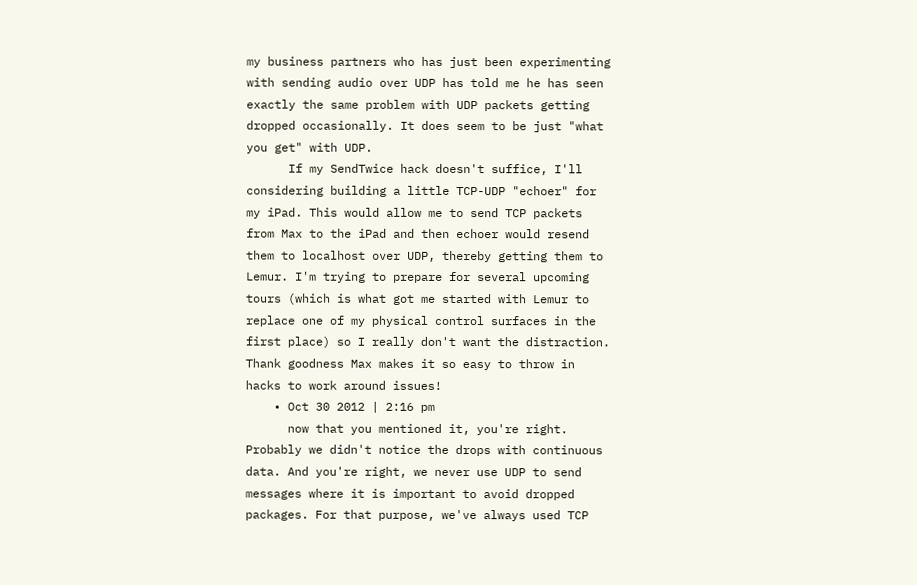my business partners who has just been experimenting with sending audio over UDP has told me he has seen exactly the same problem with UDP packets getting dropped occasionally. It does seem to be just "what you get" with UDP.
      If my SendTwice hack doesn't suffice, I'll considering building a little TCP-UDP "echoer" for my iPad. This would allow me to send TCP packets from Max to the iPad and then echoer would resend them to localhost over UDP, thereby getting them to Lemur. I'm trying to prepare for several upcoming tours (which is what got me started with Lemur to replace one of my physical control surfaces in the first place) so I really don't want the distraction. Thank goodness Max makes it so easy to throw in hacks to work around issues!
    • Oct 30 2012 | 2:16 pm
      now that you mentioned it, you're right. Probably we didn't notice the drops with continuous data. And you're right, we never use UDP to send messages where it is important to avoid dropped packages. For that purpose, we've always used TCP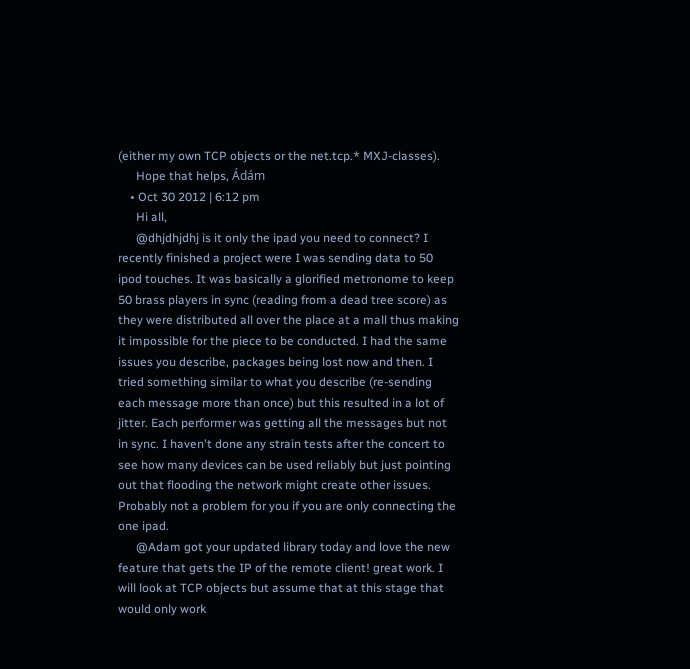(either my own TCP objects or the net.tcp.* MXJ-classes).
      Hope that helps, Ádám
    • Oct 30 2012 | 6:12 pm
      Hi all,
      @dhjdhjdhj is it only the ipad you need to connect? I recently finished a project were I was sending data to 50 ipod touches. It was basically a glorified metronome to keep 50 brass players in sync (reading from a dead tree score) as they were distributed all over the place at a mall thus making it impossible for the piece to be conducted. I had the same issues you describe, packages being lost now and then. I tried something similar to what you describe (re-sending each message more than once) but this resulted in a lot of jitter. Each performer was getting all the messages but not in sync. I haven't done any strain tests after the concert to see how many devices can be used reliably but just pointing out that flooding the network might create other issues. Probably not a problem for you if you are only connecting the one ipad.
      @Adam got your updated library today and love the new feature that gets the IP of the remote client! great work. I will look at TCP objects but assume that at this stage that would only work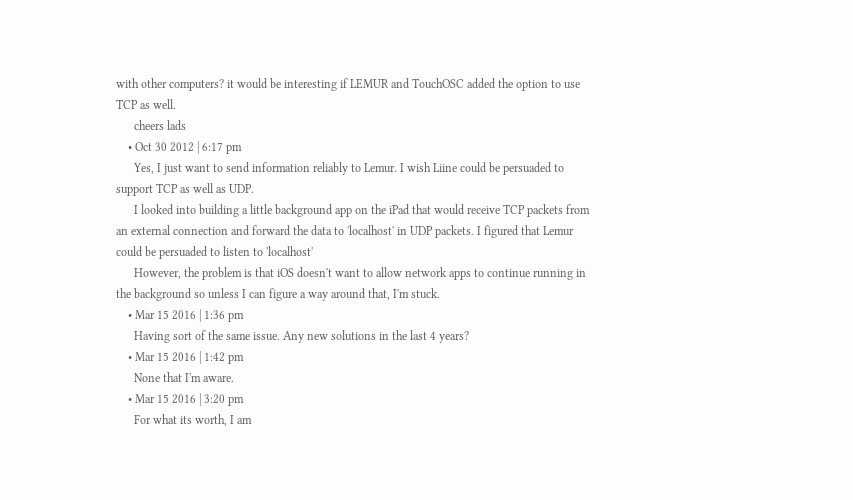with other computers? it would be interesting if LEMUR and TouchOSC added the option to use TCP as well.
      cheers lads
    • Oct 30 2012 | 6:17 pm
      Yes, I just want to send information reliably to Lemur. I wish Liine could be persuaded to support TCP as well as UDP.
      I looked into building a little background app on the iPad that would receive TCP packets from an external connection and forward the data to 'localhost' in UDP packets. I figured that Lemur could be persuaded to listen to 'localhost'
      However, the problem is that iOS doesn't want to allow network apps to continue running in the background so unless I can figure a way around that, I'm stuck.
    • Mar 15 2016 | 1:36 pm
      Having sort of the same issue. Any new solutions in the last 4 years?
    • Mar 15 2016 | 1:42 pm
      None that I'm aware.
    • Mar 15 2016 | 3:20 pm
      For what its worth, I am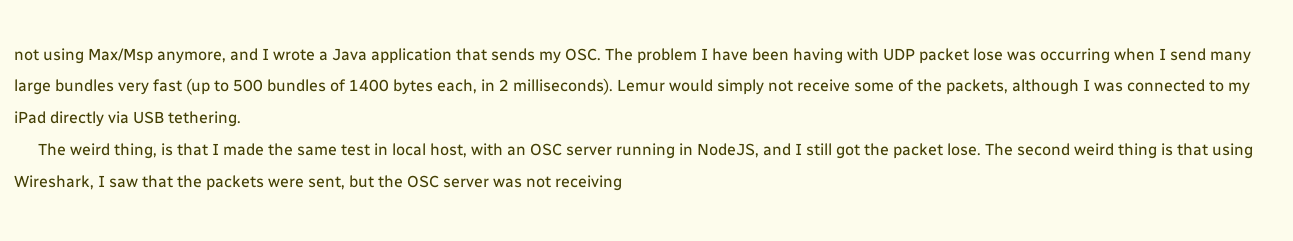not using Max/Msp anymore, and I wrote a Java application that sends my OSC. The problem I have been having with UDP packet lose was occurring when I send many large bundles very fast (up to 500 bundles of 1400 bytes each, in 2 milliseconds). Lemur would simply not receive some of the packets, although I was connected to my iPad directly via USB tethering.
      The weird thing, is that I made the same test in local host, with an OSC server running in NodeJS, and I still got the packet lose. The second weird thing is that using Wireshark, I saw that the packets were sent, but the OSC server was not receiving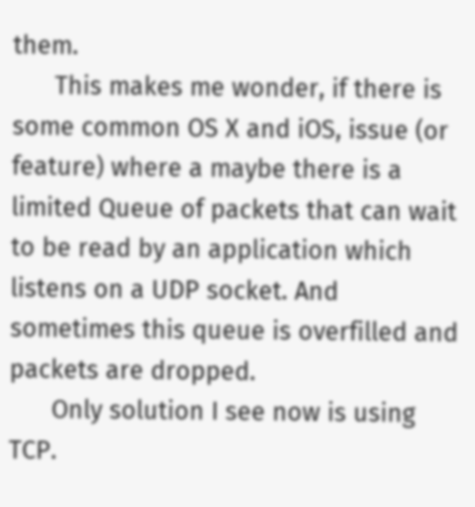them.
      This makes me wonder, if there is some common OS X and iOS, issue (or feature) where a maybe there is a limited Queue of packets that can wait to be read by an application which listens on a UDP socket. And sometimes this queue is overfilled and packets are dropped.
      Only solution I see now is using TCP.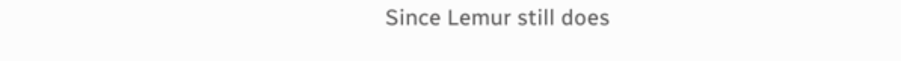Since Lemur still does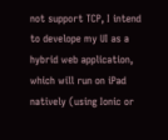not support TCP, I intend to develope my UI as a hybrid web application, which will run on iPad natively (using Ionic or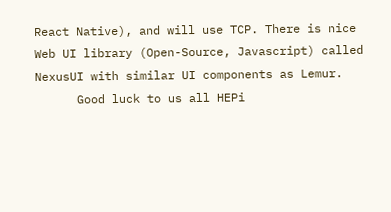React Native), and will use TCP. There is nice Web UI library (Open-Source, Javascript) called NexusUI with similar UI components as Lemur.
      Good luck to us all HEPi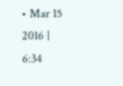• Mar 15 2016 | 6:34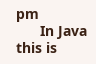pm
      In Java this is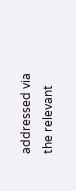addressed via the relevant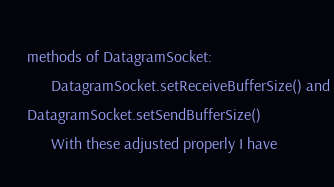methods of DatagramSocket:
      DatagramSocket.setReceiveBufferSize() and DatagramSocket.setSendBufferSize()
      With these adjusted properly I have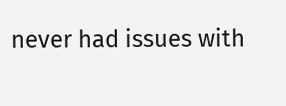never had issues with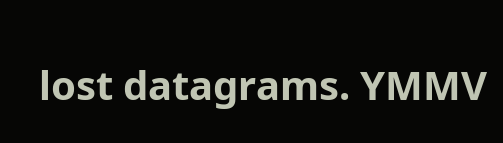lost datagrams. YMMV